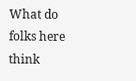What do folks here think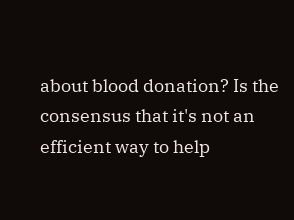about blood donation? Is the consensus that it's not an efficient way to help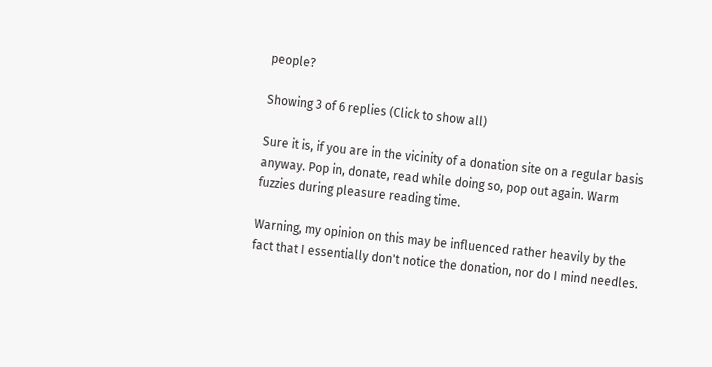people?

Showing 3 of 6 replies (Click to show all)

Sure it is, if you are in the vicinity of a donation site on a regular basis anyway. Pop in, donate, read while doing so, pop out again. Warm fuzzies during pleasure reading time.

Warning, my opinion on this may be influenced rather heavily by the fact that I essentially don't notice the donation, nor do I mind needles.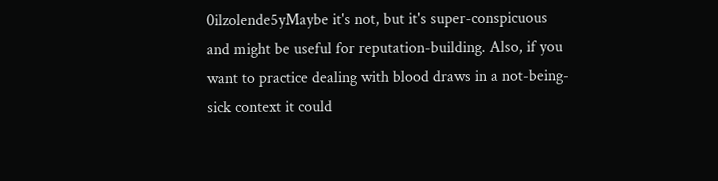0ilzolende5yMaybe it's not, but it's super-conspicuous and might be useful for reputation-building. Also, if you want to practice dealing with blood draws in a not-being-sick context it could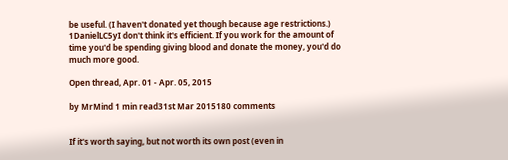be useful. (I haven't donated yet though because age restrictions.)
1DanielLC5yI don't think it's efficient. If you work for the amount of time you'd be spending giving blood and donate the money, you'd do much more good.

Open thread, Apr. 01 - Apr. 05, 2015

by MrMind 1 min read31st Mar 2015180 comments


If it's worth saying, but not worth its own post (even in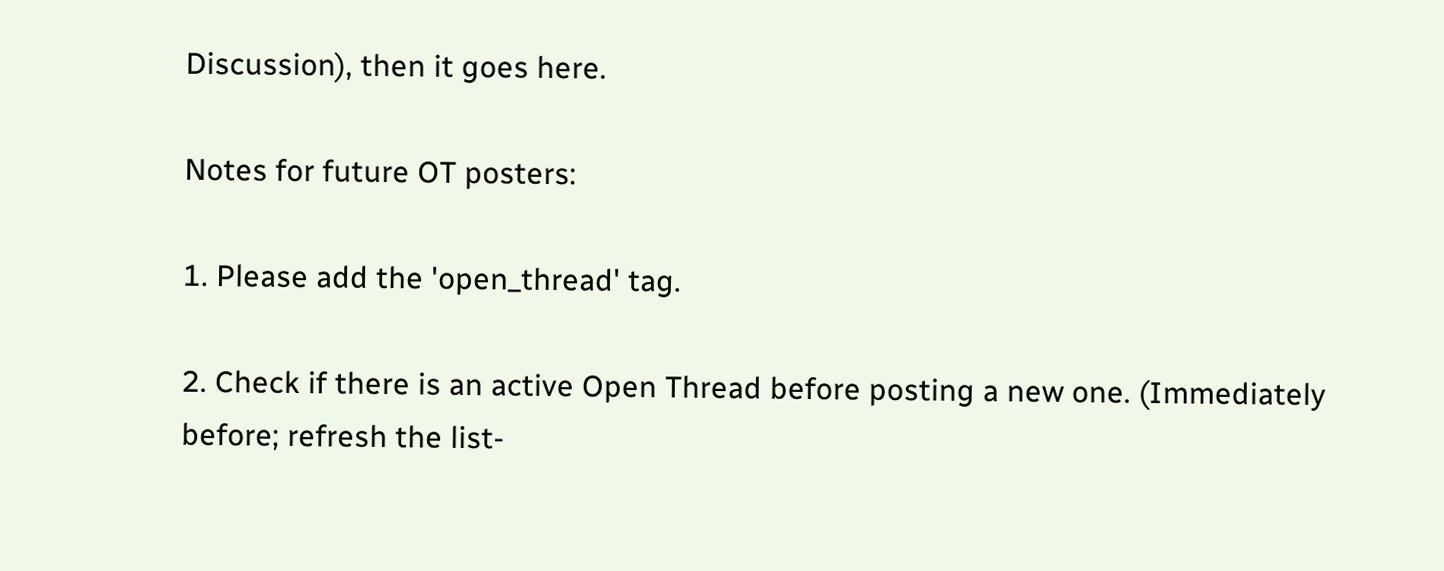Discussion), then it goes here.

Notes for future OT posters:

1. Please add the 'open_thread' tag.

2. Check if there is an active Open Thread before posting a new one. (Immediately before; refresh the list-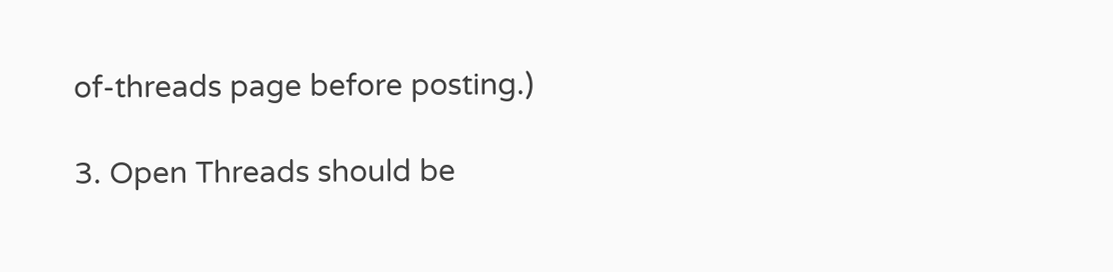of-threads page before posting.)

3. Open Threads should be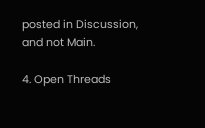posted in Discussion, and not Main.

4. Open Threads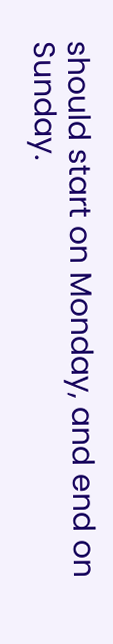should start on Monday, and end on Sunday.